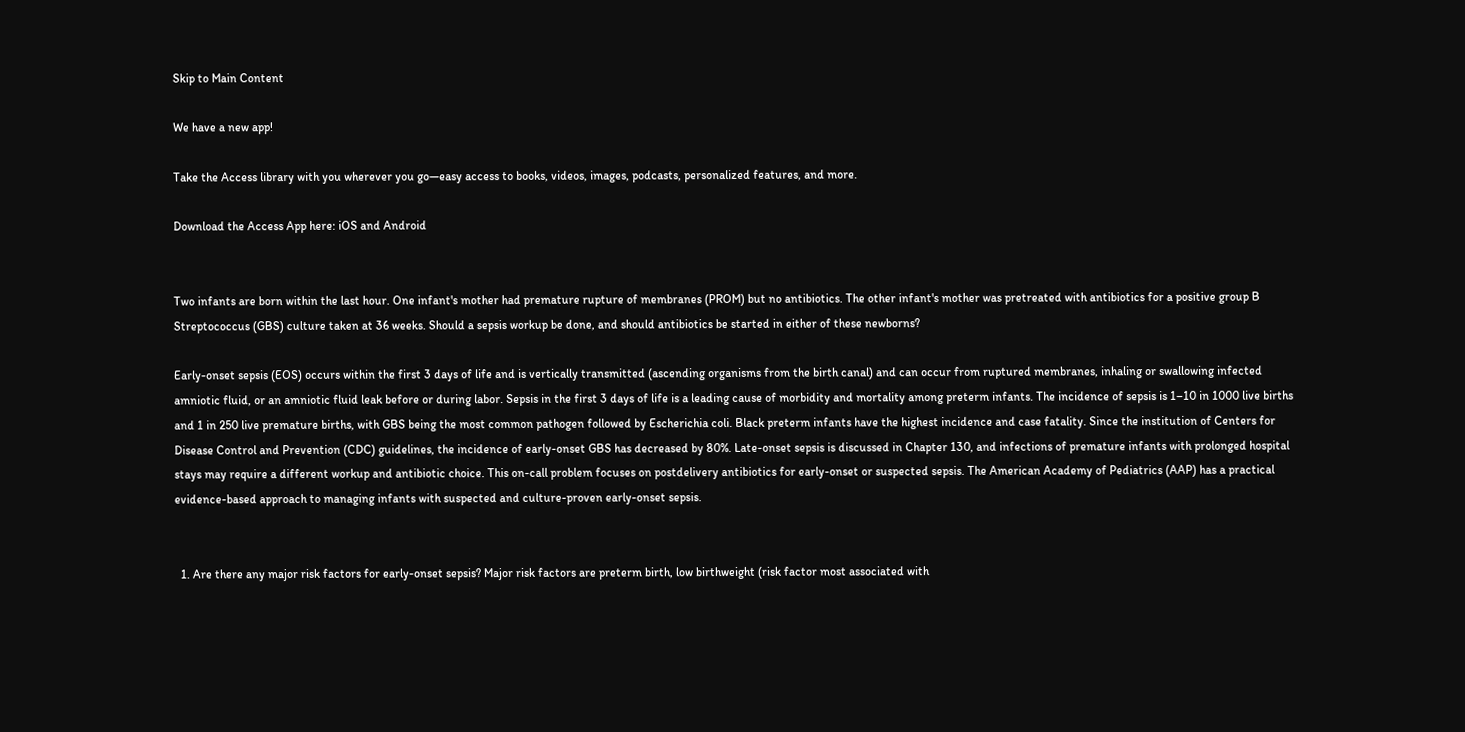Skip to Main Content

We have a new app!

Take the Access library with you wherever you go—easy access to books, videos, images, podcasts, personalized features, and more.

Download the Access App here: iOS and Android


Two infants are born within the last hour. One infant's mother had premature rupture of membranes (PROM) but no antibiotics. The other infant's mother was pretreated with antibiotics for a positive group B Streptococcus (GBS) culture taken at 36 weeks. Should a sepsis workup be done, and should antibiotics be started in either of these newborns?

Early-onset sepsis (EOS) occurs within the first 3 days of life and is vertically transmitted (ascending organisms from the birth canal) and can occur from ruptured membranes, inhaling or swallowing infected amniotic fluid, or an amniotic fluid leak before or during labor. Sepsis in the first 3 days of life is a leading cause of morbidity and mortality among preterm infants. The incidence of sepsis is 1–10 in 1000 live births and 1 in 250 live premature births, with GBS being the most common pathogen followed by Escherichia coli. Black preterm infants have the highest incidence and case fatality. Since the institution of Centers for Disease Control and Prevention (CDC) guidelines, the incidence of early-onset GBS has decreased by 80%. Late-onset sepsis is discussed in Chapter 130, and infections of premature infants with prolonged hospital stays may require a different workup and antibiotic choice. This on-call problem focuses on postdelivery antibiotics for early-onset or suspected sepsis. The American Academy of Pediatrics (AAP) has a practical evidence-based approach to managing infants with suspected and culture-proven early-onset sepsis.


  1. Are there any major risk factors for early-onset sepsis? Major risk factors are preterm birth, low birthweight (risk factor most associated with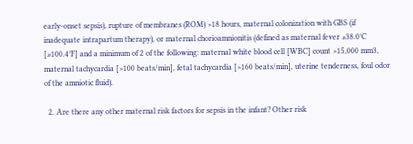early-onset sepsis), rupture of membranes (ROM) >18 hours, maternal colonization with GBS (if inadequate intrapartum therapy), or maternal chorioamnionitis (defined as maternal fever ≥38.0°C [≥100.4°F] and a minimum of 2 of the following: maternal white blood cell [WBC] count >15,000 mm3, maternal tachycardia [>100 beats/min], fetal tachycardia [>160 beats/min], uterine tenderness, foul odor of the amniotic fluid).

  2. Are there any other maternal risk factors for sepsis in the infant? Other risk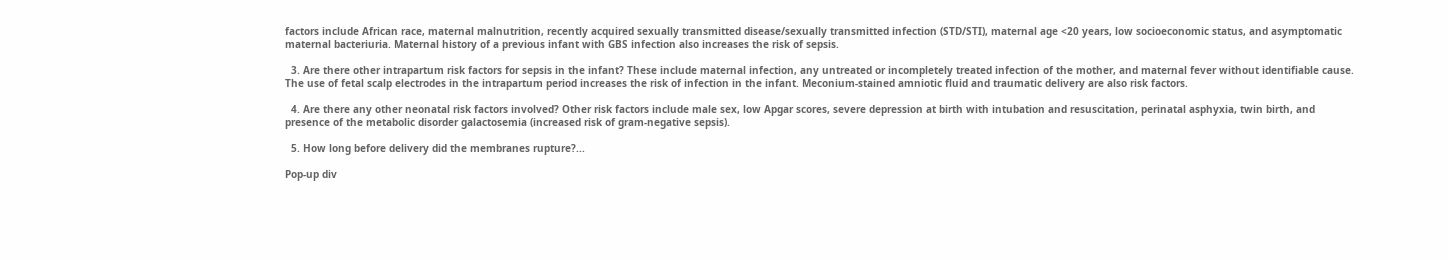factors include African race, maternal malnutrition, recently acquired sexually transmitted disease/sexually transmitted infection (STD/STI), maternal age <20 years, low socioeconomic status, and asymptomatic maternal bacteriuria. Maternal history of a previous infant with GBS infection also increases the risk of sepsis.

  3. Are there other intrapartum risk factors for sepsis in the infant? These include maternal infection, any untreated or incompletely treated infection of the mother, and maternal fever without identifiable cause. The use of fetal scalp electrodes in the intrapartum period increases the risk of infection in the infant. Meconium-stained amniotic fluid and traumatic delivery are also risk factors.

  4. Are there any other neonatal risk factors involved? Other risk factors include male sex, low Apgar scores, severe depression at birth with intubation and resuscitation, perinatal asphyxia, twin birth, and presence of the metabolic disorder galactosemia (increased risk of gram-negative sepsis).

  5. How long before delivery did the membranes rupture?...

Pop-up div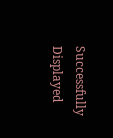Successfully Displayed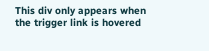This div only appears when the trigger link is hovered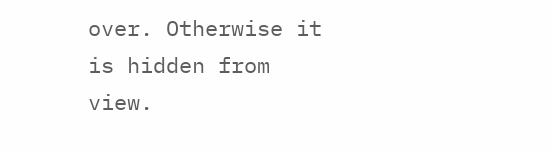over. Otherwise it is hidden from view.